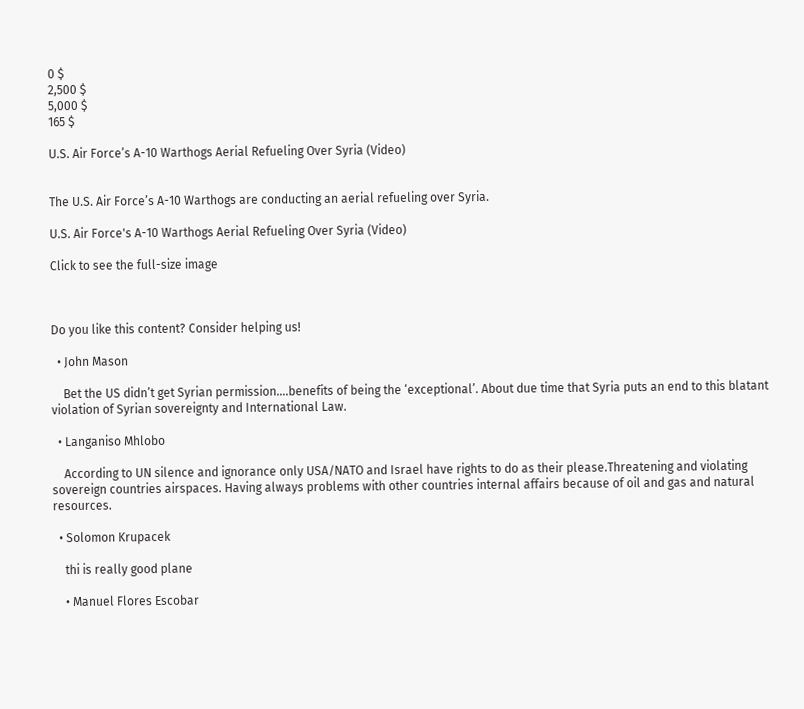0 $
2,500 $
5,000 $
165 $

U.S. Air Force’s A-10 Warthogs Aerial Refueling Over Syria (Video)


The U.S. Air Force’s A-10 Warthogs are conducting an aerial refueling over Syria.

U.S. Air Force's A-10 Warthogs Aerial Refueling Over Syria (Video)

Click to see the full-size image



Do you like this content? Consider helping us!

  • John Mason

    Bet the US didn’t get Syrian permission….benefits of being the ‘exceptional’. About due time that Syria puts an end to this blatant violation of Syrian sovereignty and International Law.

  • Langaniso Mhlobo

    According to UN silence and ignorance only USA/NATO and Israel have rights to do as their please.Threatening and violating sovereign countries airspaces. Having always problems with other countries internal affairs because of oil and gas and natural resources.

  • Solomon Krupacek

    thi is really good plane

    • Manuel Flores Escobar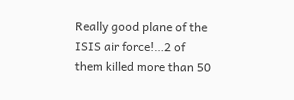Really good plane of the ISIS air force!…2 of them killed more than 50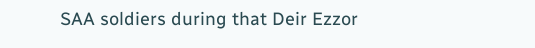SAA soldiers during that Deir Ezzor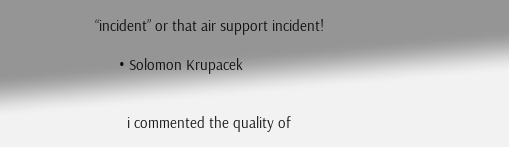“incident” or that air support incident!

      • Solomon Krupacek


        i commented the quality of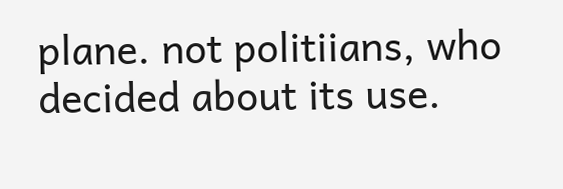plane. not politiians, who decided about its use.